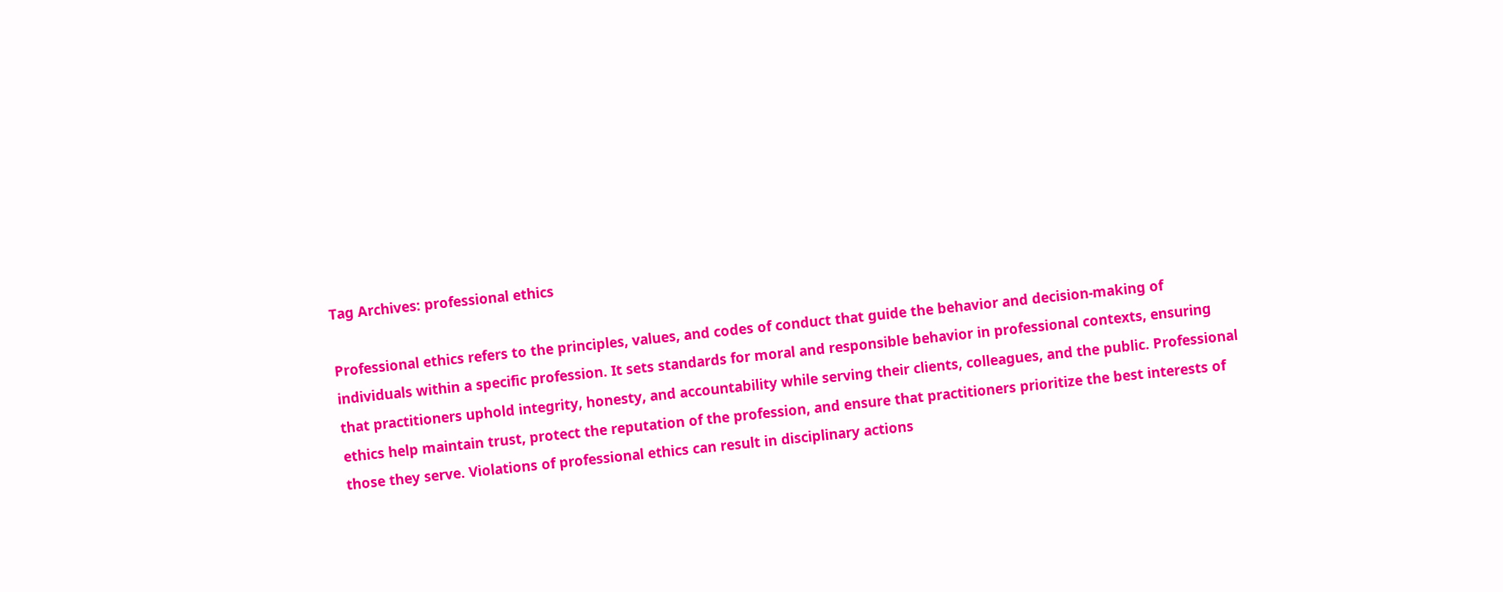Tag Archives: professional ethics

Professional ethics refers to the principles, values, and codes of conduct that guide the behavior and decision-making of individuals within a specific profession. It sets standards for moral and responsible behavior in professional contexts, ensuring that practitioners uphold integrity, honesty, and accountability while serving their clients, colleagues, and the public. Professional ethics help maintain trust, protect the reputation of the profession, and ensure that practitioners prioritize the best interests of those they serve. Violations of professional ethics can result in disciplinary actions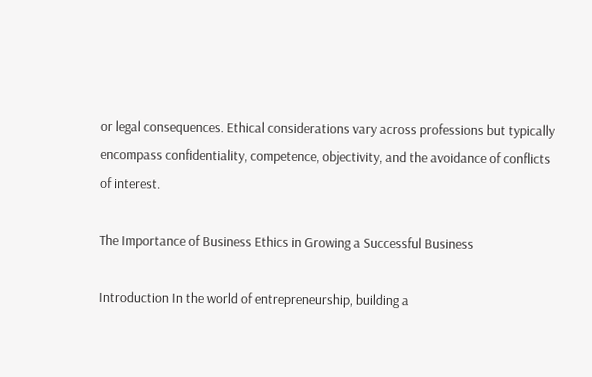or legal consequences. Ethical considerations vary across professions but typically encompass confidentiality, competence, objectivity, and the avoidance of conflicts of interest.

The Importance of Business Ethics in Growing a Successful Business

Introduction In the world of entrepreneurship, building a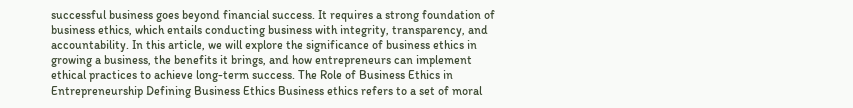successful business goes beyond financial success. It requires a strong foundation of business ethics, which entails conducting business with integrity, transparency, and accountability. In this article, we will explore the significance of business ethics in growing a business, the benefits it brings, and how entrepreneurs can implement ethical practices to achieve long-term success. The Role of Business Ethics in Entrepreneurship Defining Business Ethics Business ethics refers to a set of moral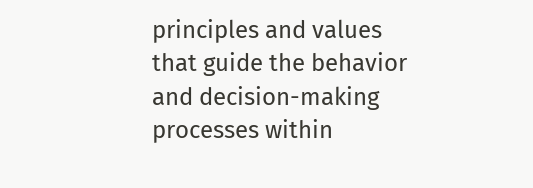principles and values that guide the behavior and decision-making processes within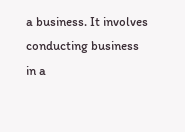a business. It involves conducting business in a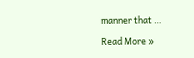manner that …

Read More »